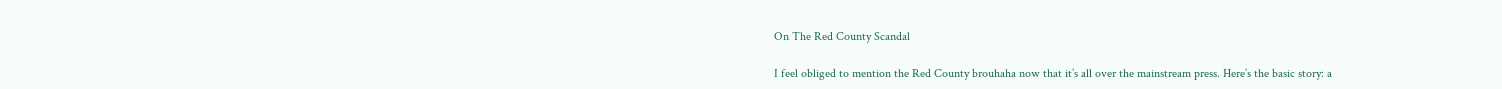On The Red County Scandal

I feel obliged to mention the Red County brouhaha now that it’s all over the mainstream press. Here’s the basic story: a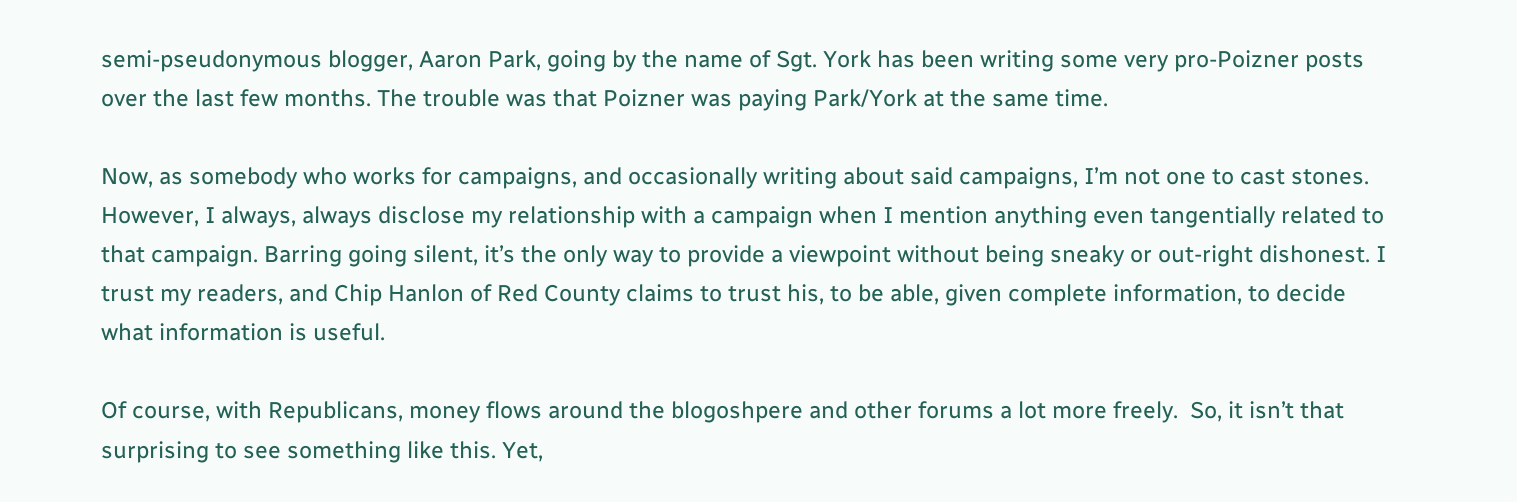semi-pseudonymous blogger, Aaron Park, going by the name of Sgt. York has been writing some very pro-Poizner posts over the last few months. The trouble was that Poizner was paying Park/York at the same time.

Now, as somebody who works for campaigns, and occasionally writing about said campaigns, I’m not one to cast stones.  However, I always, always disclose my relationship with a campaign when I mention anything even tangentially related to that campaign. Barring going silent, it’s the only way to provide a viewpoint without being sneaky or out-right dishonest. I trust my readers, and Chip Hanlon of Red County claims to trust his, to be able, given complete information, to decide what information is useful.

Of course, with Republicans, money flows around the blogoshpere and other forums a lot more freely.  So, it isn’t that surprising to see something like this. Yet,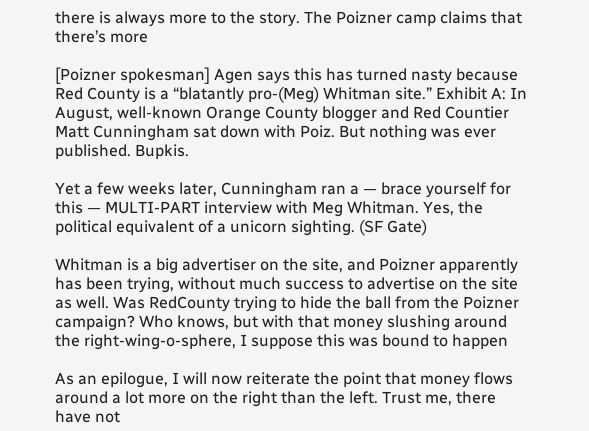there is always more to the story. The Poizner camp claims that there’s more

[Poizner spokesman] Agen says this has turned nasty because Red County is a “blatantly pro-(Meg) Whitman site.” Exhibit A: In August, well-known Orange County blogger and Red Countier Matt Cunningham sat down with Poiz. But nothing was ever published. Bupkis.

Yet a few weeks later, Cunningham ran a — brace yourself for this — MULTI-PART interview with Meg Whitman. Yes, the political equivalent of a unicorn sighting. (SF Gate)

Whitman is a big advertiser on the site, and Poizner apparently has been trying, without much success to advertise on the site as well. Was RedCounty trying to hide the ball from the Poizner campaign? Who knows, but with that money slushing around the right-wing-o-sphere, I suppose this was bound to happen

As an epilogue, I will now reiterate the point that money flows around a lot more on the right than the left. Trust me, there have not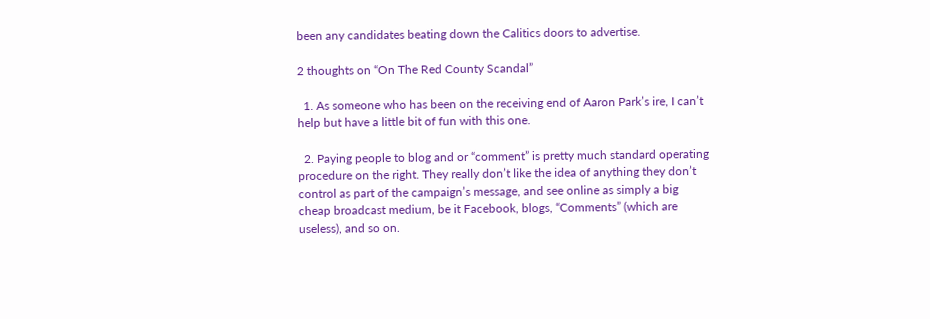been any candidates beating down the Calitics doors to advertise.

2 thoughts on “On The Red County Scandal”

  1. As someone who has been on the receiving end of Aaron Park’s ire, I can’t help but have a little bit of fun with this one.

  2. Paying people to blog and or “comment” is pretty much standard operating procedure on the right. They really don’t like the idea of anything they don’t control as part of the campaign’s message, and see online as simply a big cheap broadcast medium, be it Facebook, blogs, “Comments” (which are useless), and so on.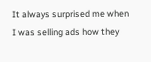It always surprised me when I was selling ads how they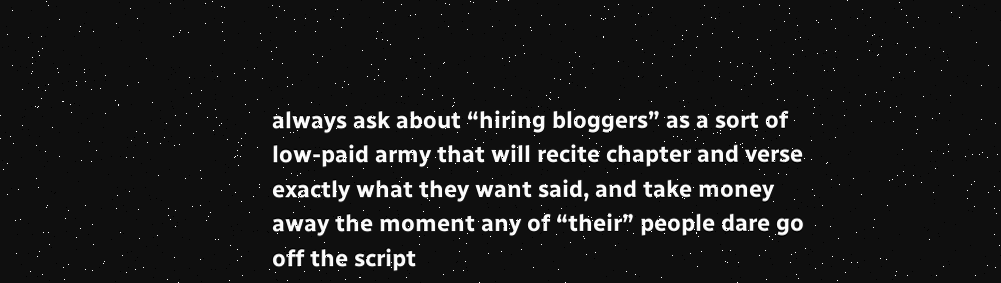always ask about “hiring bloggers” as a sort of low-paid army that will recite chapter and verse exactly what they want said, and take money away the moment any of “their” people dare go off the script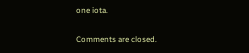one iota.

Comments are closed.